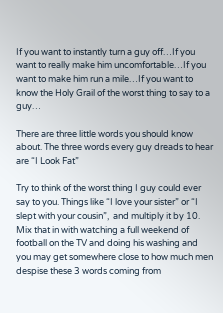If you want to instantly turn a guy off…If you want to really make him uncomfortable…If you  want to make him run a mile…If you want to know the Holy Grail of the worst thing to say to a guy…

There are three little words you should know about. The three words every guy dreads to hear are “I Look Fat”

Try to think of the worst thing I guy could ever say to you. Things like “I love your sister” or “I slept with your cousin”,  and multiply it by 10. Mix that in with watching a full weekend of football on the TV and doing his washing and you may get somewhere close to how much men despise these 3 words coming from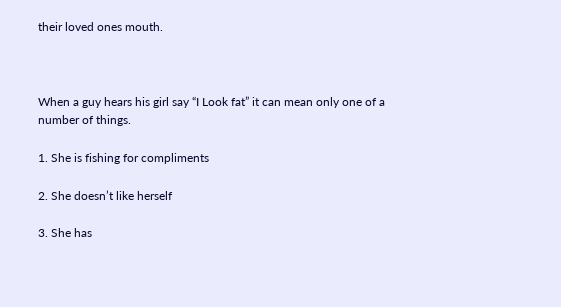their loved ones mouth.



When a guy hears his girl say “I Look fat” it can mean only one of a number of things.

1. She is fishing for compliments

2. She doesn’t like herself

3. She has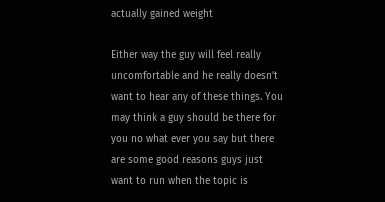actually gained weight

Either way the guy will feel really uncomfortable and he really doesn’t want to hear any of these things. You may think a guy should be there for you no what ever you say but there are some good reasons guys just want to run when the topic is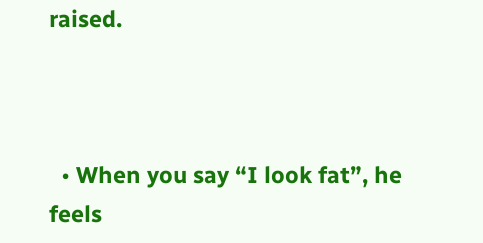raised.



  • When you say “I look fat”, he feels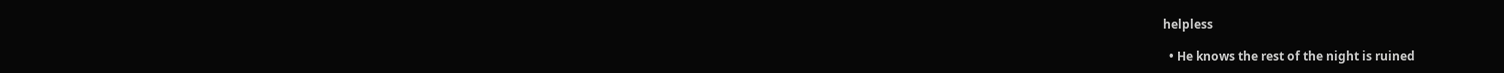helpless

  • He knows the rest of the night is ruined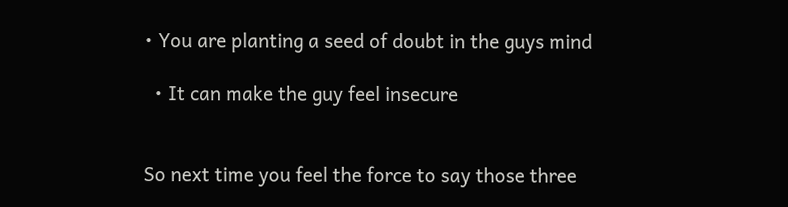• You are planting a seed of doubt in the guys mind

  • It can make the guy feel insecure


So next time you feel the force to say those three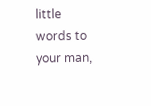little words to your man,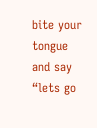bite your tongue and say “lets go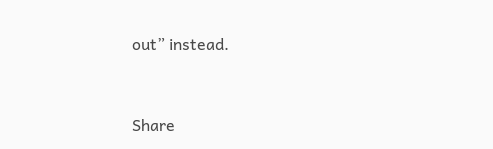out” instead.


Share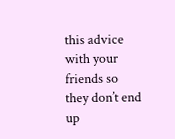this advice with your friends so they don’t end up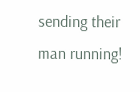sending their man running!